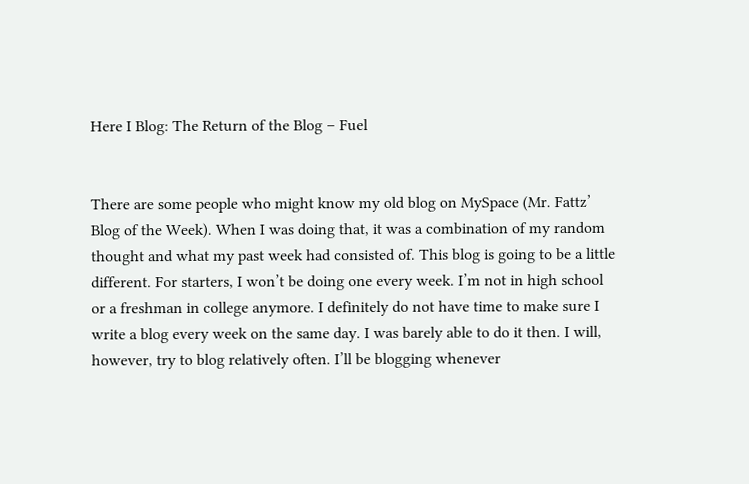Here I Blog: The Return of the Blog – Fuel


There are some people who might know my old blog on MySpace (Mr. Fattz’ Blog of the Week). When I was doing that, it was a combination of my random thought and what my past week had consisted of. This blog is going to be a little different. For starters, I won’t be doing one every week. I’m not in high school or a freshman in college anymore. I definitely do not have time to make sure I write a blog every week on the same day. I was barely able to do it then. I will, however, try to blog relatively often. I’ll be blogging whenever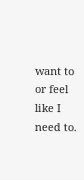want to or feel like I need to.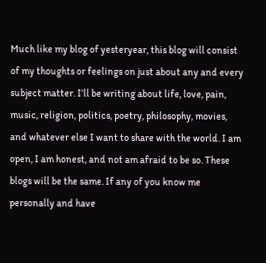Much like my blog of yesteryear, this blog will consist of my thoughts or feelings on just about any and every subject matter. I’ll be writing about life, love, pain, music, religion, politics, poetry, philosophy, movies, and whatever else I want to share with the world. I am open, I am honest, and not am afraid to be so. These blogs will be the same. If any of you know me personally and have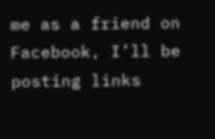me as a friend on Facebook, I’ll be posting links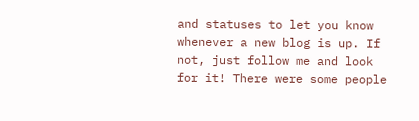and statuses to let you know whenever a new blog is up. If not, just follow me and look for it! There were some people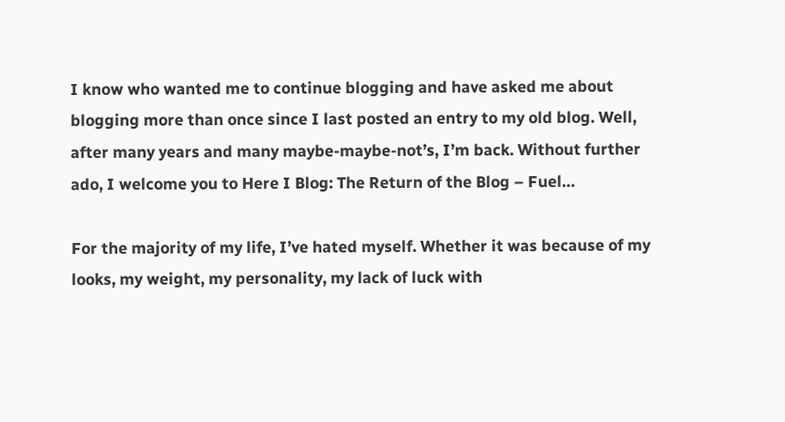I know who wanted me to continue blogging and have asked me about blogging more than once since I last posted an entry to my old blog. Well, after many years and many maybe-maybe-not’s, I’m back. Without further ado, I welcome you to Here I Blog: The Return of the Blog – Fuel…

For the majority of my life, I’ve hated myself. Whether it was because of my looks, my weight, my personality, my lack of luck with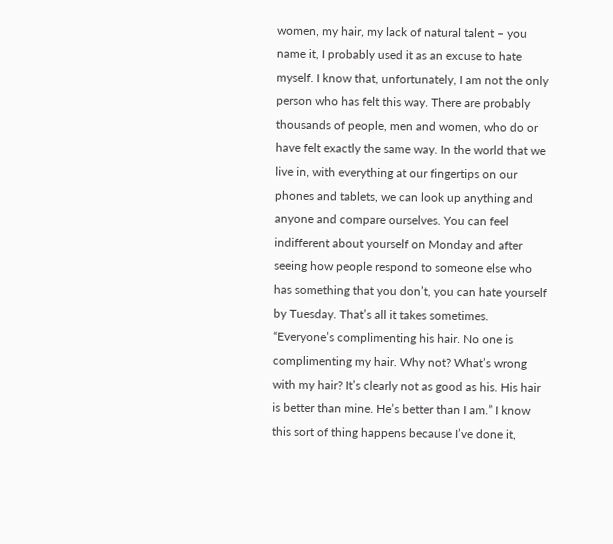women, my hair, my lack of natural talent – you name it, I probably used it as an excuse to hate myself. I know that, unfortunately, I am not the only person who has felt this way. There are probably thousands of people, men and women, who do or have felt exactly the same way. In the world that we live in, with everything at our fingertips on our phones and tablets, we can look up anything and anyone and compare ourselves. You can feel indifferent about yourself on Monday and after seeing how people respond to someone else who has something that you don’t, you can hate yourself by Tuesday. That’s all it takes sometimes. “Everyone’s complimenting his hair. No one is complimenting my hair. Why not? What’s wrong with my hair? It’s clearly not as good as his. His hair is better than mine. He’s better than I am.” I know this sort of thing happens because I’ve done it,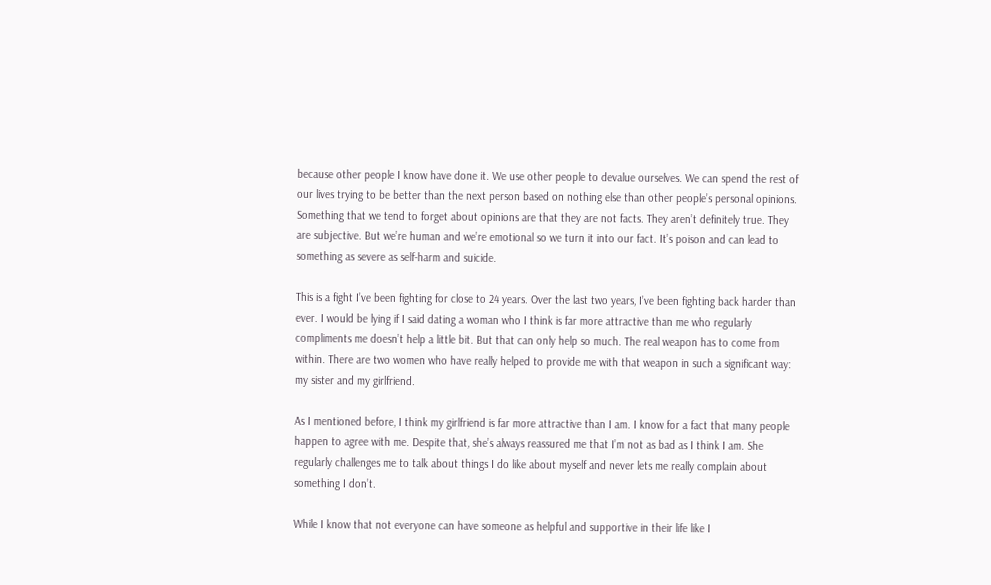because other people I know have done it. We use other people to devalue ourselves. We can spend the rest of our lives trying to be better than the next person based on nothing else than other people’s personal opinions. Something that we tend to forget about opinions are that they are not facts. They aren’t definitely true. They are subjective. But we’re human and we’re emotional so we turn it into our fact. It’s poison and can lead to something as severe as self-harm and suicide.

This is a fight I’ve been fighting for close to 24 years. Over the last two years, I’ve been fighting back harder than ever. I would be lying if I said dating a woman who I think is far more attractive than me who regularly compliments me doesn’t help a little bit. But that can only help so much. The real weapon has to come from within. There are two women who have really helped to provide me with that weapon in such a significant way: my sister and my girlfriend.

As I mentioned before, I think my girlfriend is far more attractive than I am. I know for a fact that many people happen to agree with me. Despite that, she’s always reassured me that I’m not as bad as I think I am. She regularly challenges me to talk about things I do like about myself and never lets me really complain about something I don’t.

While I know that not everyone can have someone as helpful and supportive in their life like I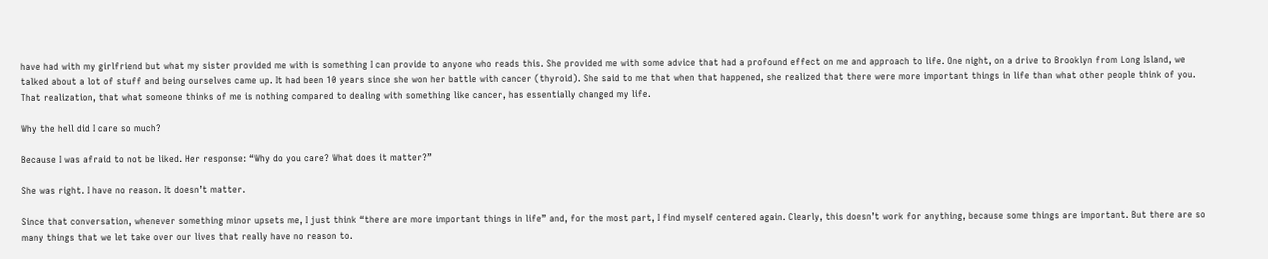have had with my girlfriend but what my sister provided me with is something I can provide to anyone who reads this. She provided me with some advice that had a profound effect on me and approach to life. One night, on a drive to Brooklyn from Long Island, we talked about a lot of stuff and being ourselves came up. It had been 10 years since she won her battle with cancer (thyroid). She said to me that when that happened, she realized that there were more important things in life than what other people think of you. That realization, that what someone thinks of me is nothing compared to dealing with something like cancer, has essentially changed my life.

Why the hell did I care so much?

Because I was afraid to not be liked. Her response: “Why do you care? What does it matter?”

She was right. I have no reason. It doesn’t matter.

Since that conversation, whenever something minor upsets me, I just think “there are more important things in life” and, for the most part, I find myself centered again. Clearly, this doesn’t work for anything, because some things are important. But there are so many things that we let take over our lives that really have no reason to.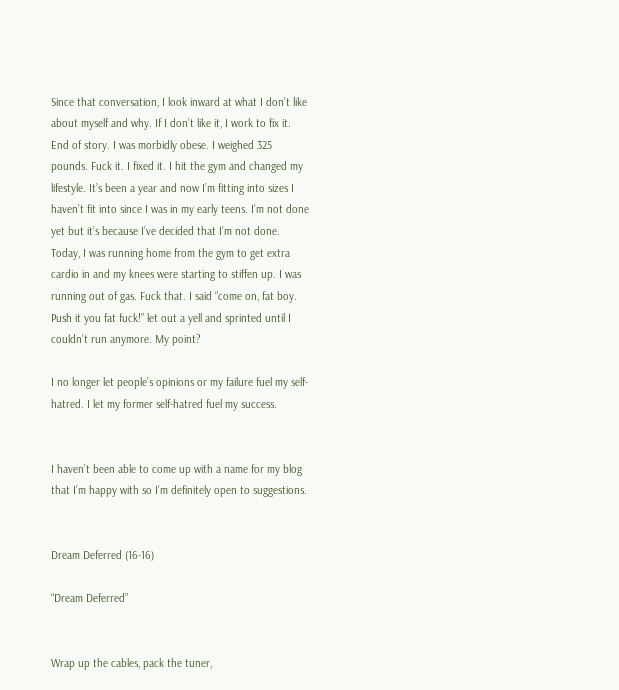Since that conversation, I look inward at what I don’t like about myself and why. If I don’t like it, I work to fix it. End of story. I was morbidly obese. I weighed 325 pounds. Fuck it. I fixed it. I hit the gym and changed my lifestyle. It’s been a year and now I’m fitting into sizes I haven’t fit into since I was in my early teens. I’m not done yet but it’s because I’ve decided that I’m not done. Today, I was running home from the gym to get extra cardio in and my knees were starting to stiffen up. I was running out of gas. Fuck that. I said “come on, fat boy. Push it you fat fuck!” let out a yell and sprinted until I couldn’t run anymore. My point?

I no longer let people’s opinions or my failure fuel my self-hatred. I let my former self-hatred fuel my success.


I haven’t been able to come up with a name for my blog that I’m happy with so I’m definitely open to suggestions.


Dream Deferred (16-16)

“Dream Deferred”


Wrap up the cables, pack the tuner,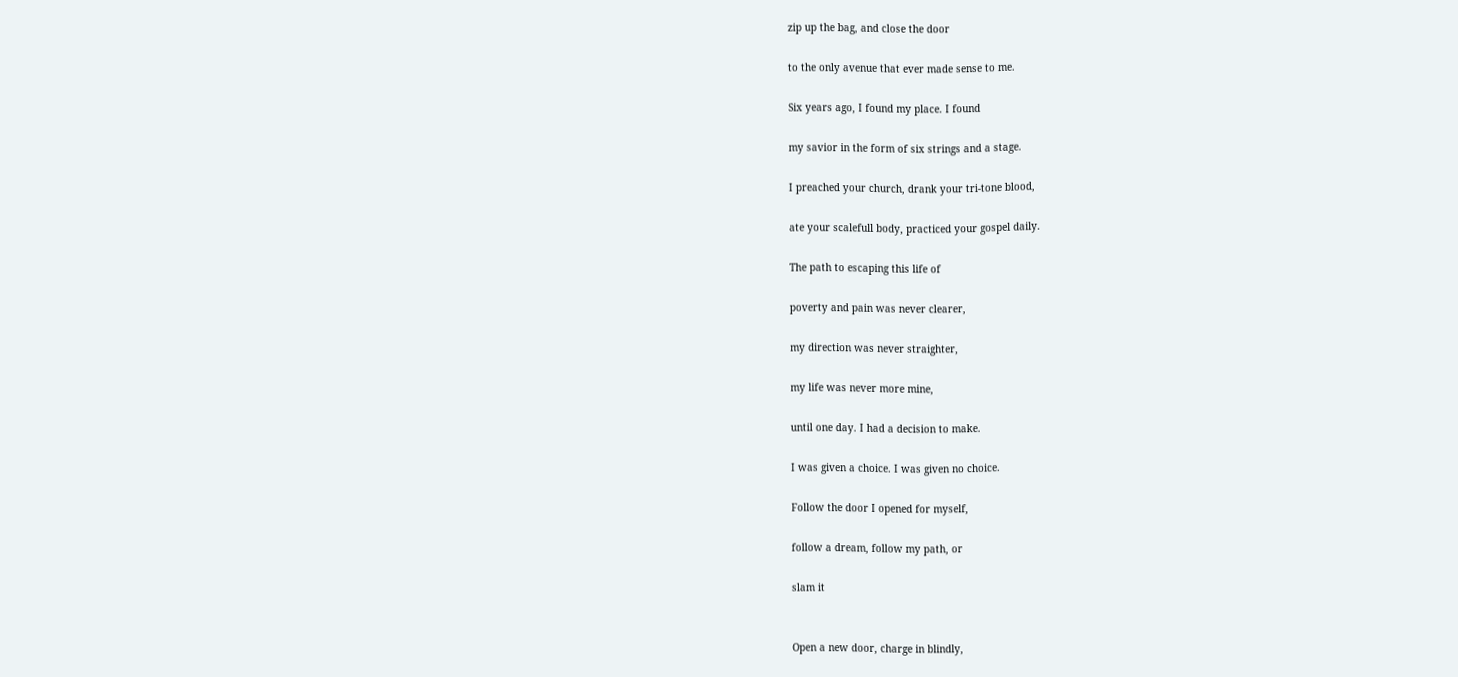zip up the bag, and close the door

to the only avenue that ever made sense to me.

Six years ago, I found my place. I found

my savior in the form of six strings and a stage.

I preached your church, drank your tri-tone blood,

ate your scalefull body, practiced your gospel daily.

The path to escaping this life of

poverty and pain was never clearer,

my direction was never straighter,

my life was never more mine,

until one day. I had a decision to make.

I was given a choice. I was given no choice.

Follow the door I opened for myself,

follow a dream, follow my path, or

slam it


Open a new door, charge in blindly,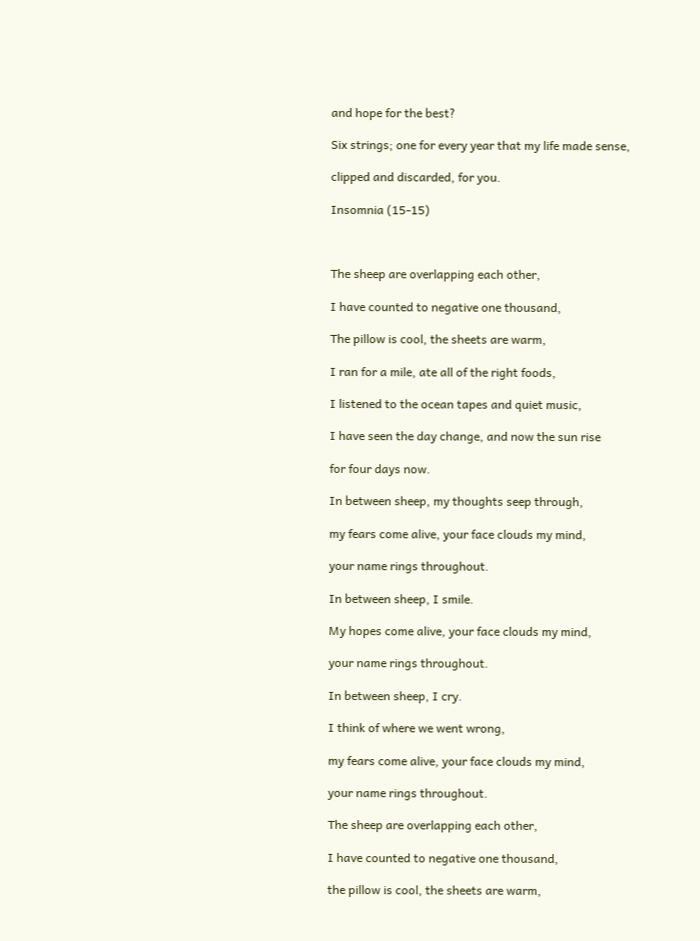and hope for the best?

Six strings; one for every year that my life made sense,

clipped and discarded, for you.

Insomnia (15-15)



The sheep are overlapping each other,

I have counted to negative one thousand,

The pillow is cool, the sheets are warm,

I ran for a mile, ate all of the right foods,

I listened to the ocean tapes and quiet music,

I have seen the day change, and now the sun rise

for four days now.

In between sheep, my thoughts seep through,

my fears come alive, your face clouds my mind,

your name rings throughout.

In between sheep, I smile.

My hopes come alive, your face clouds my mind,

your name rings throughout.

In between sheep, I cry.

I think of where we went wrong,

my fears come alive, your face clouds my mind,

your name rings throughout.

The sheep are overlapping each other,

I have counted to negative one thousand,

the pillow is cool, the sheets are warm,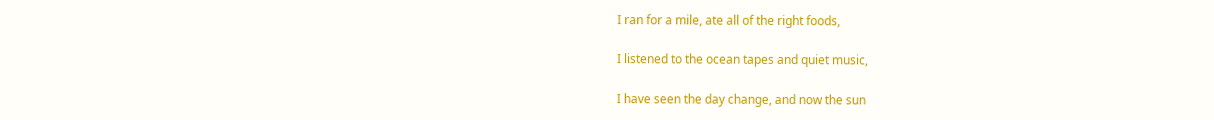I ran for a mile, ate all of the right foods,

I listened to the ocean tapes and quiet music,

I have seen the day change, and now the sun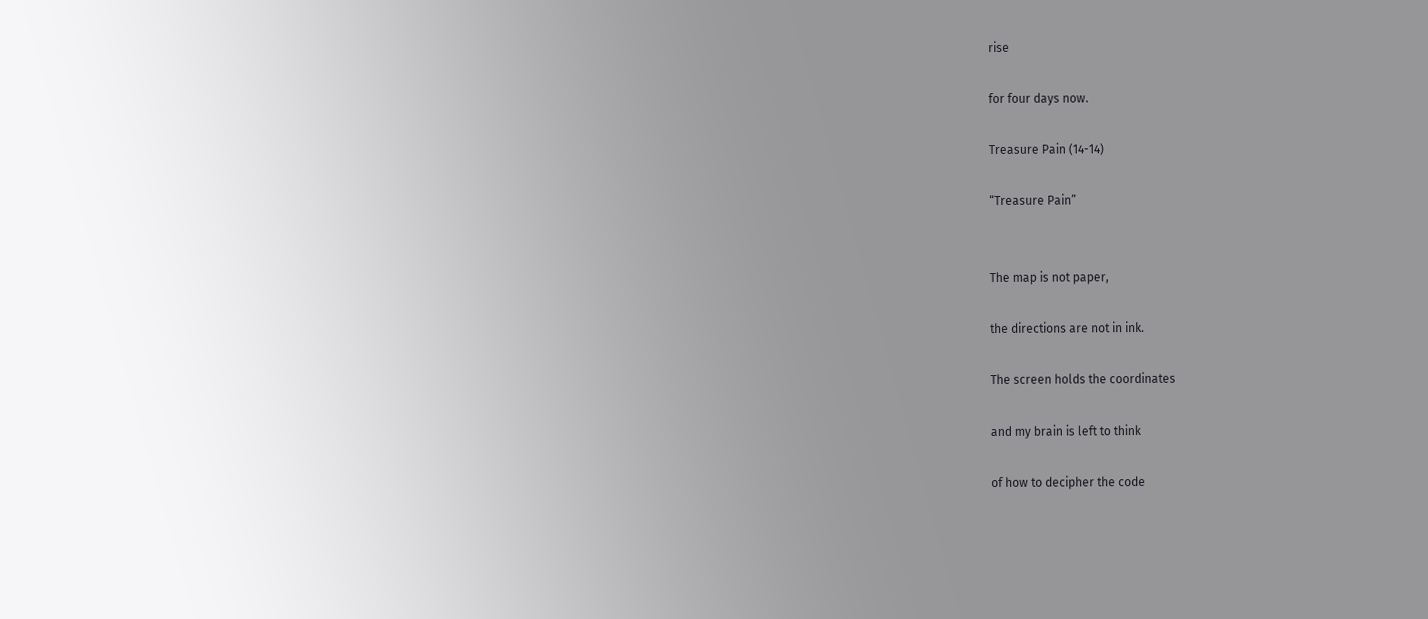rise

for four days now.

Treasure Pain (14-14)

“Treasure Pain”


The map is not paper,

the directions are not in ink.

The screen holds the coordinates

and my brain is left to think

of how to decipher the code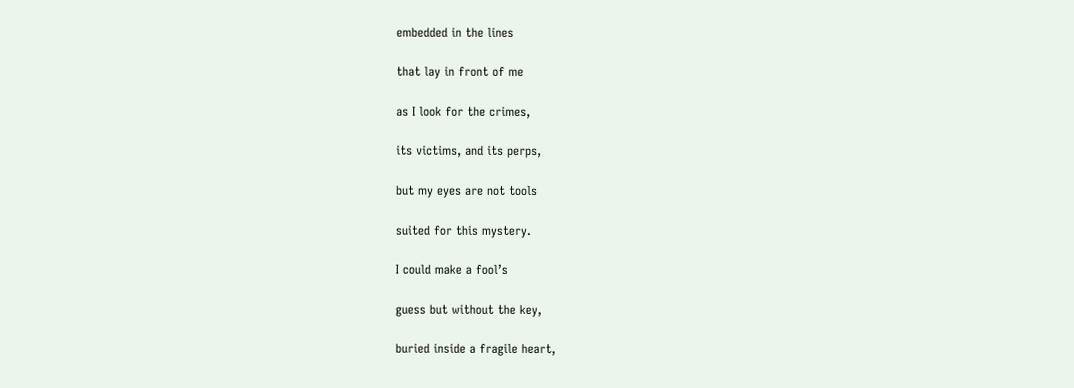embedded in the lines

that lay in front of me

as I look for the crimes,

its victims, and its perps,

but my eyes are not tools

suited for this mystery.

I could make a fool’s

guess but without the key,

buried inside a fragile heart,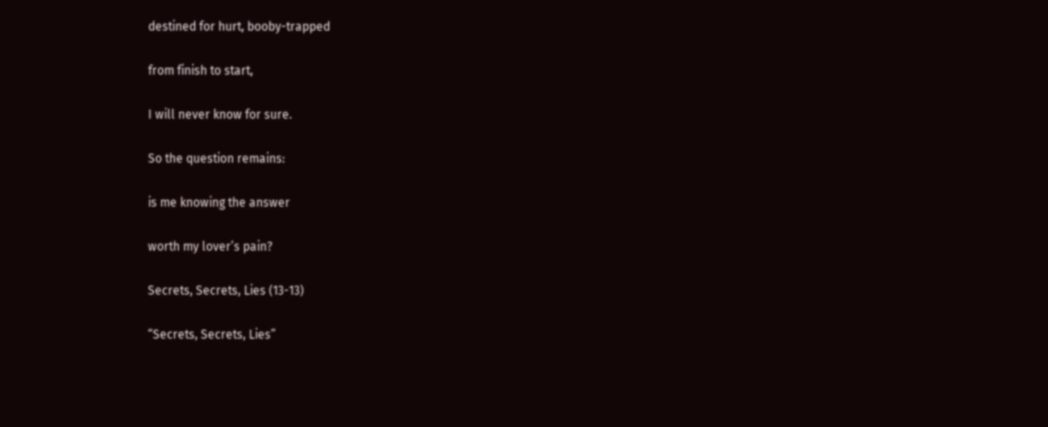destined for hurt, booby-trapped

from finish to start,

I will never know for sure.

So the question remains:

is me knowing the answer

worth my lover’s pain?

Secrets, Secrets, Lies (13-13)

“Secrets, Secrets, Lies”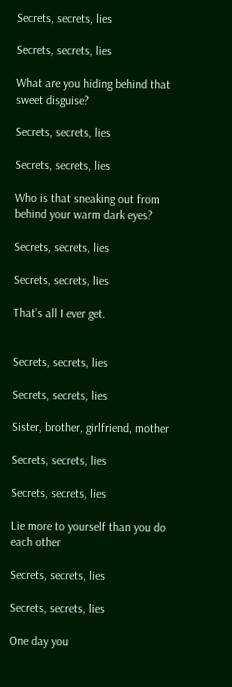Secrets, secrets, lies

Secrets, secrets, lies

What are you hiding behind that sweet disguise?

Secrets, secrets, lies

Secrets, secrets, lies

Who is that sneaking out from behind your warm dark eyes?

Secrets, secrets, lies

Secrets, secrets, lies

That’s all I ever get.


Secrets, secrets, lies

Secrets, secrets, lies

Sister, brother, girlfriend, mother

Secrets, secrets, lies

Secrets, secrets, lies

Lie more to yourself than you do each other

Secrets, secrets, lies

Secrets, secrets, lies

One day you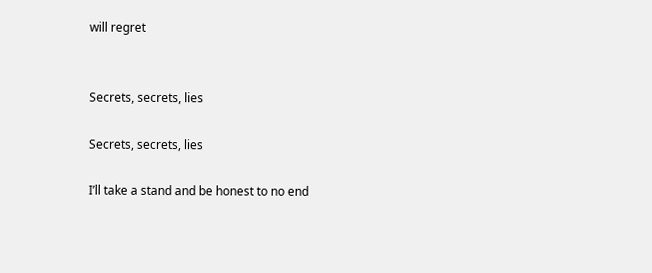will regret


Secrets, secrets, lies

Secrets, secrets, lies

I’ll take a stand and be honest to no end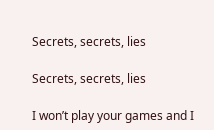Secrets, secrets, lies

Secrets, secrets, lies

I won’t play your games and I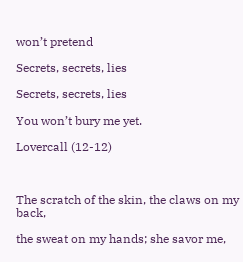won’t pretend

Secrets, secrets, lies

Secrets, secrets, lies

You won’t bury me yet.

Lovercall (12-12)



The scratch of the skin, the claws on my back,

the sweat on my hands; she savor me,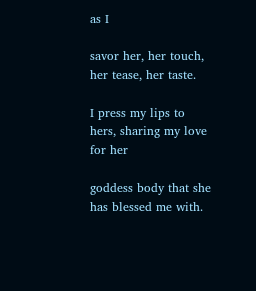as I

savor her, her touch, her tease, her taste.

I press my lips to hers, sharing my love for her

goddess body that she has blessed me with.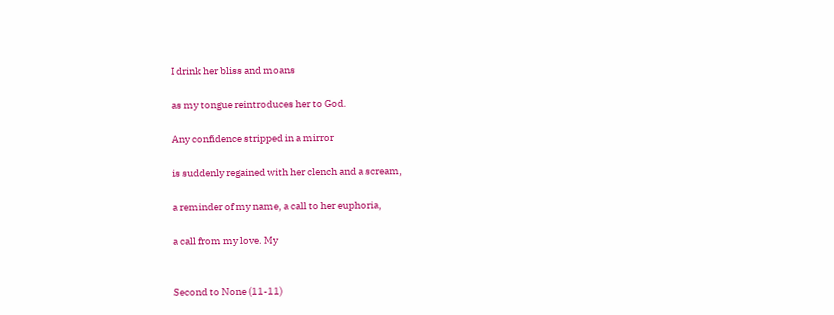I drink her bliss and moans

as my tongue reintroduces her to God.

Any confidence stripped in a mirror

is suddenly regained with her clench and a scream,

a reminder of my name, a call to her euphoria,

a call from my love. My


Second to None (11-11)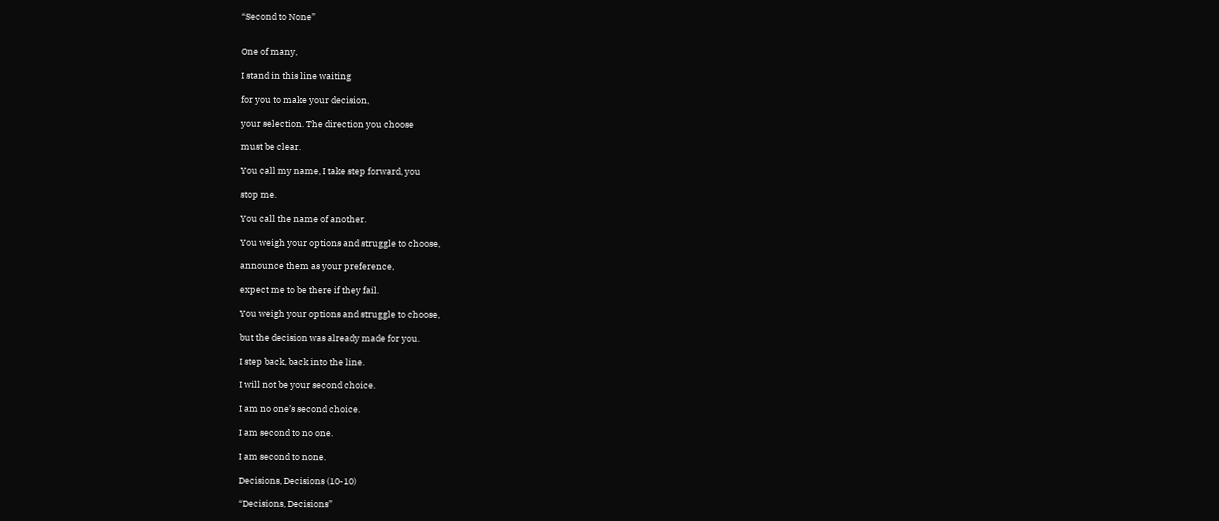“Second to None”


One of many,

I stand in this line waiting

for you to make your decision,

your selection. The direction you choose

must be clear.

You call my name, I take step forward, you

stop me.

You call the name of another.

You weigh your options and struggle to choose,

announce them as your preference,

expect me to be there if they fail.

You weigh your options and struggle to choose,

but the decision was already made for you.

I step back, back into the line.

I will not be your second choice.

I am no one’s second choice.

I am second to no one.

I am second to none.

Decisions, Decisions (10-10)

“Decisions, Decisions”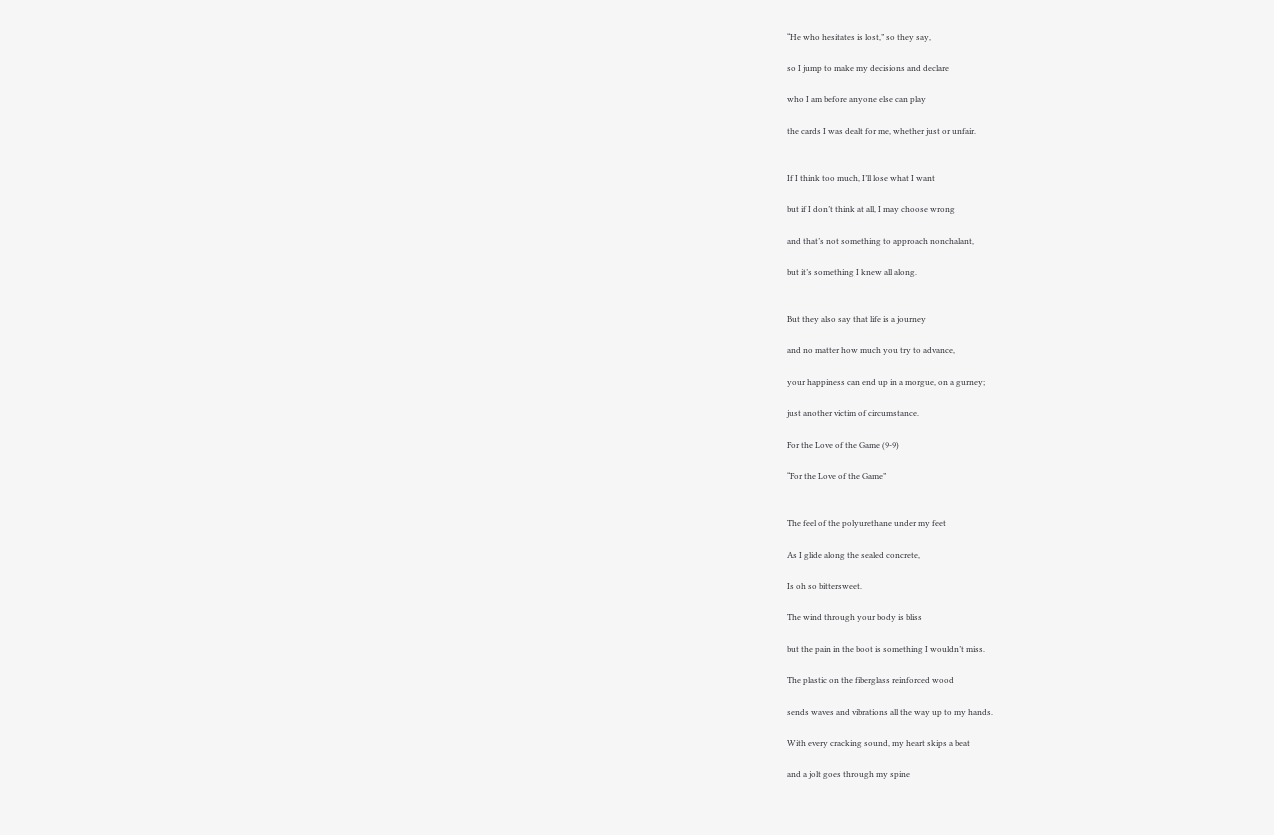“He who hesitates is lost,” so they say,

so I jump to make my decisions and declare

who I am before anyone else can play

the cards I was dealt for me, whether just or unfair.


If I think too much, I’ll lose what I want

but if I don’t think at all, I may choose wrong

and that’s not something to approach nonchalant,

but it’s something I knew all along.


But they also say that life is a journey

and no matter how much you try to advance,

your happiness can end up in a morgue, on a gurney;

just another victim of circumstance.

For the Love of the Game (9-9)

“For the Love of the Game”


The feel of the polyurethane under my feet

As I glide along the sealed concrete,

Is oh so bittersweet.

The wind through your body is bliss

but the pain in the boot is something I wouldn’t miss.

The plastic on the fiberglass reinforced wood

sends waves and vibrations all the way up to my hands.

With every cracking sound, my heart skips a beat

and a jolt goes through my spine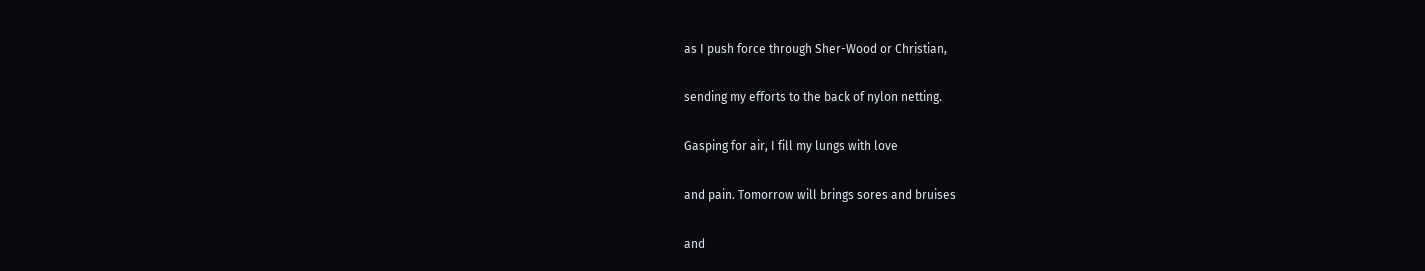as I push force through Sher-Wood or Christian,

sending my efforts to the back of nylon netting.

Gasping for air, I fill my lungs with love

and pain. Tomorrow will brings sores and bruises

and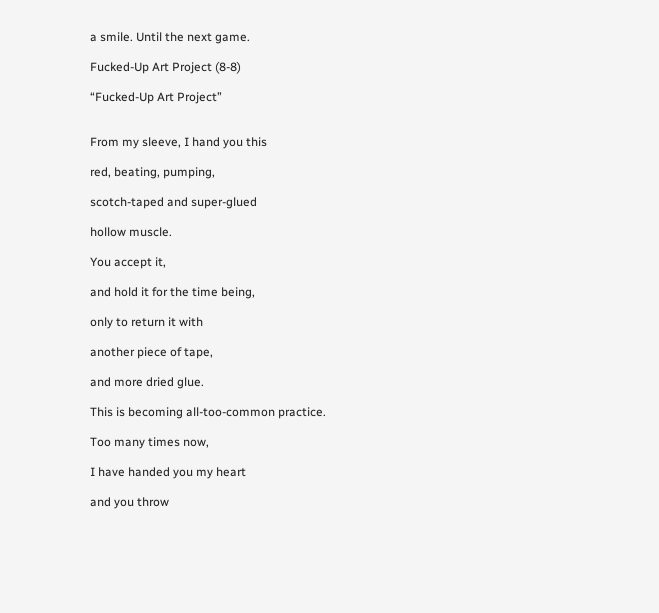a smile. Until the next game.

Fucked-Up Art Project (8-8)

“Fucked-Up Art Project”


From my sleeve, I hand you this

red, beating, pumping,

scotch-taped and super-glued

hollow muscle.

You accept it,

and hold it for the time being,

only to return it with

another piece of tape,

and more dried glue.

This is becoming all-too-common practice.

Too many times now,

I have handed you my heart

and you throw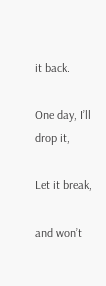it back.

One day, I’ll drop it,

Let it break,

and won’t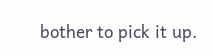bother to pick it up.